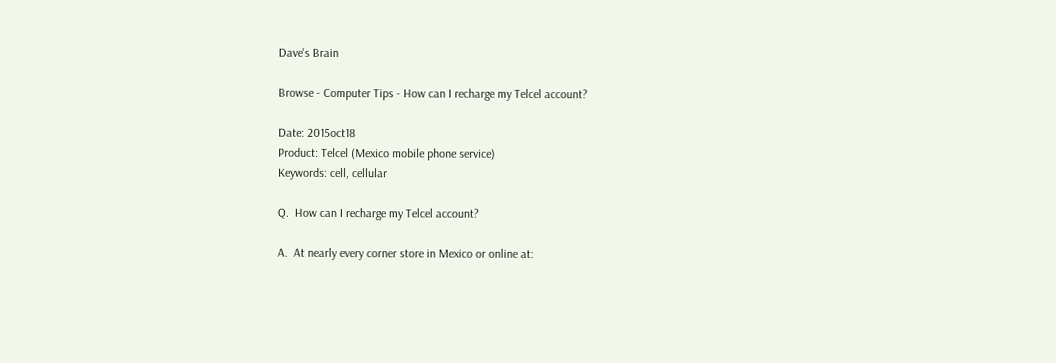Dave's Brain

Browse - Computer Tips - How can I recharge my Telcel account?

Date: 2015oct18
Product: Telcel (Mexico mobile phone service)
Keywords: cell, cellular

Q.  How can I recharge my Telcel account?

A.  At nearly every corner store in Mexico or online at: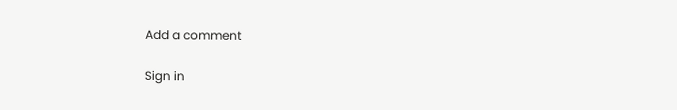Add a comment

Sign in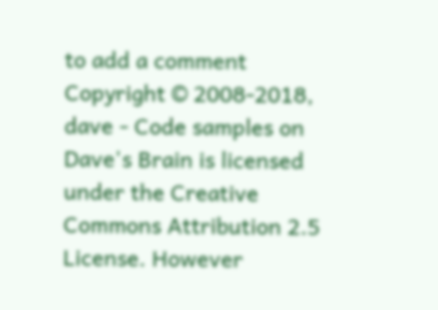to add a comment
Copyright © 2008-2018, dave - Code samples on Dave's Brain is licensed under the Creative Commons Attribution 2.5 License. However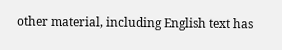other material, including English text has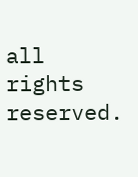all rights reserved.